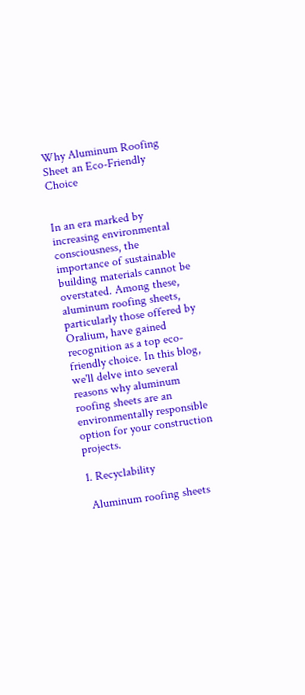Why Aluminum Roofing Sheet an Eco-Friendly Choice


In an era marked by increasing environmental consciousness, the importance of sustainable building materials cannot be overstated. Among these, aluminum roofing sheets, particularly those offered by Oralium, have gained recognition as a top eco-friendly choice. In this blog, we'll delve into several reasons why aluminum roofing sheets are an environmentally responsible option for your construction projects.

1. Recyclability

 Aluminum roofing sheets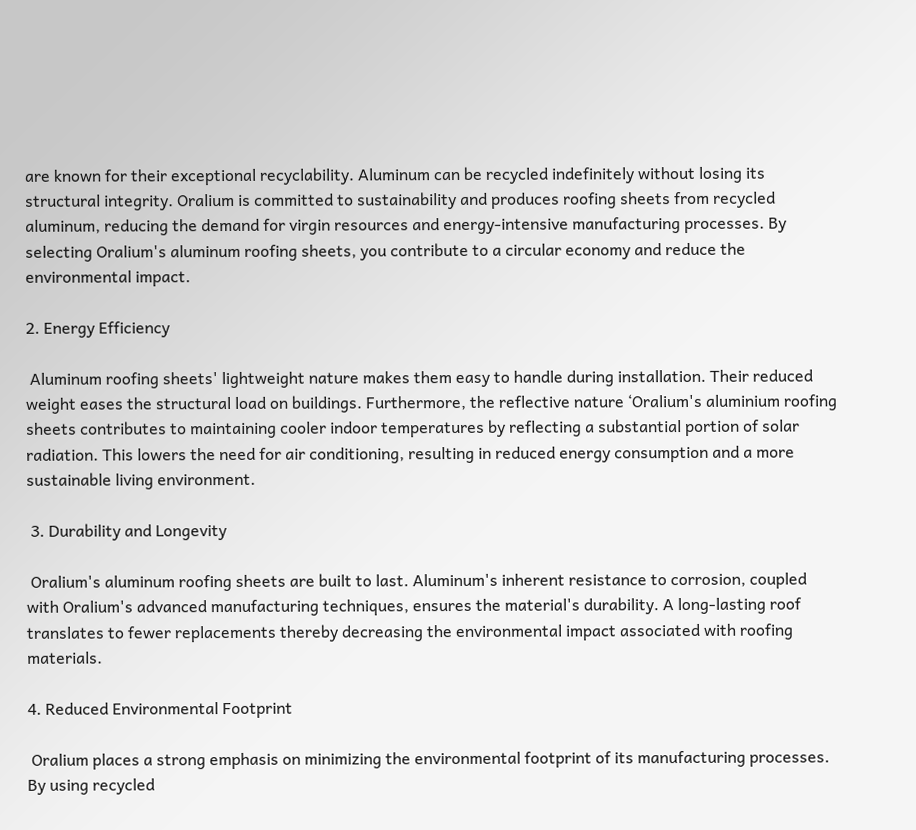are known for their exceptional recyclability. Aluminum can be recycled indefinitely without losing its structural integrity. Oralium is committed to sustainability and produces roofing sheets from recycled aluminum, reducing the demand for virgin resources and energy-intensive manufacturing processes. By selecting Oralium's aluminum roofing sheets, you contribute to a circular economy and reduce the environmental impact.

2. Energy Efficiency

 Aluminum roofing sheets' lightweight nature makes them easy to handle during installation. Their reduced weight eases the structural load on buildings. Furthermore, the reflective nature ‘Oralium's aluminium roofing sheets contributes to maintaining cooler indoor temperatures by reflecting a substantial portion of solar radiation. This lowers the need for air conditioning, resulting in reduced energy consumption and a more sustainable living environment.

 3. Durability and Longevity

 Oralium's aluminum roofing sheets are built to last. Aluminum's inherent resistance to corrosion, coupled with Oralium's advanced manufacturing techniques, ensures the material's durability. A long-lasting roof translates to fewer replacements thereby decreasing the environmental impact associated with roofing materials.

4. Reduced Environmental Footprint

 Oralium places a strong emphasis on minimizing the environmental footprint of its manufacturing processes. By using recycled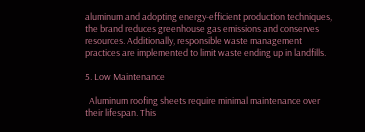aluminum and adopting energy-efficient production techniques, the brand reduces greenhouse gas emissions and conserves resources. Additionally, responsible waste management practices are implemented to limit waste ending up in landfills.

5. Low Maintenance

  Aluminum roofing sheets require minimal maintenance over their lifespan. This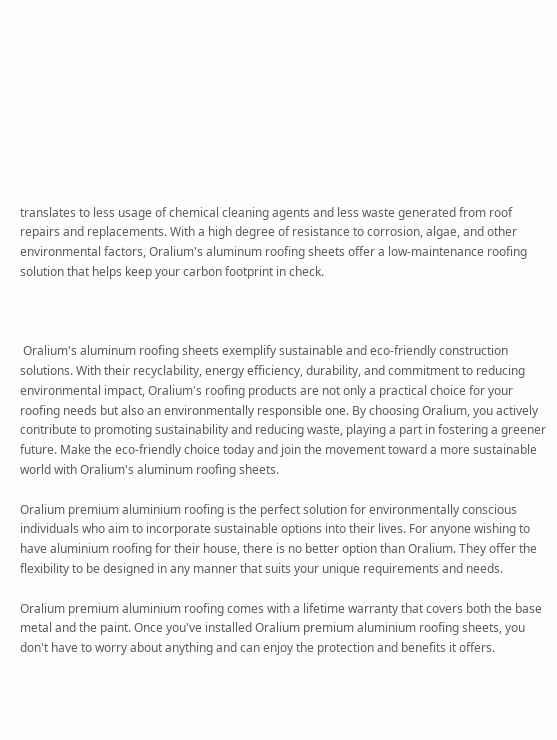translates to less usage of chemical cleaning agents and less waste generated from roof repairs and replacements. With a high degree of resistance to corrosion, algae, and other environmental factors, Oralium's aluminum roofing sheets offer a low-maintenance roofing solution that helps keep your carbon footprint in check.



 Oralium's aluminum roofing sheets exemplify sustainable and eco-friendly construction solutions. With their recyclability, energy efficiency, durability, and commitment to reducing environmental impact, Oralium's roofing products are not only a practical choice for your roofing needs but also an environmentally responsible one. By choosing Oralium, you actively contribute to promoting sustainability and reducing waste, playing a part in fostering a greener future. Make the eco-friendly choice today and join the movement toward a more sustainable world with Oralium's aluminum roofing sheets.

Oralium premium aluminium roofing is the perfect solution for environmentally conscious individuals who aim to incorporate sustainable options into their lives. For anyone wishing to have aluminium roofing for their house, there is no better option than Oralium. They offer the flexibility to be designed in any manner that suits your unique requirements and needs.

Oralium premium aluminium roofing comes with a lifetime warranty that covers both the base metal and the paint. Once you've installed Oralium premium aluminium roofing sheets, you don't have to worry about anything and can enjoy the protection and benefits it offers.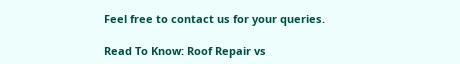Feel free to contact us for your queries.

Read To Know: Roof Repair vs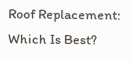Roof Replacement: Which Is Best?